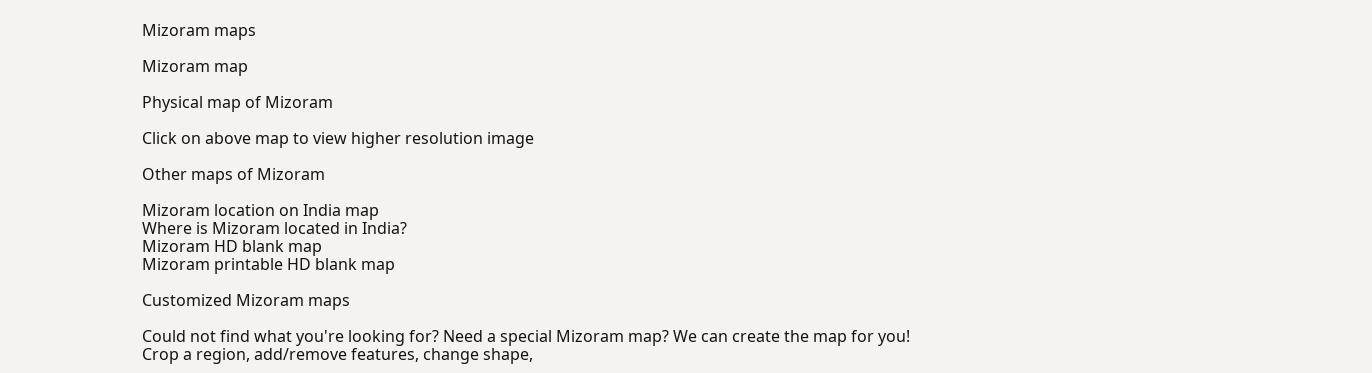Mizoram maps

Mizoram map

Physical map of Mizoram

Click on above map to view higher resolution image

Other maps of Mizoram

Mizoram location on India map
Where is Mizoram located in India?
Mizoram HD blank map
Mizoram printable HD blank map

Customized Mizoram maps

Could not find what you're looking for? Need a special Mizoram map? We can create the map for you!
Crop a region, add/remove features, change shape,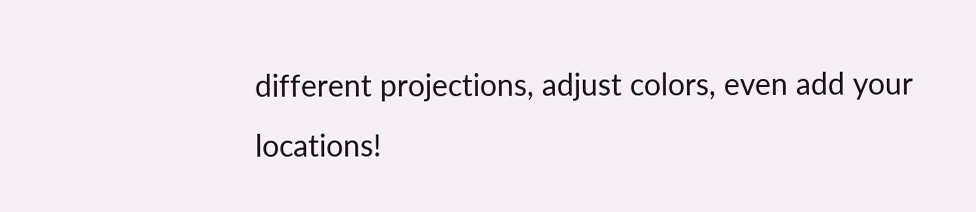different projections, adjust colors, even add your locations!